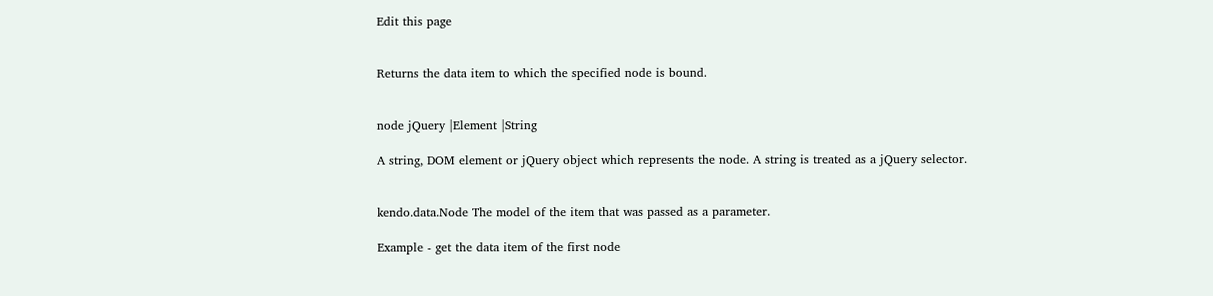Edit this page


Returns the data item to which the specified node is bound.


node jQuery |Element |String

A string, DOM element or jQuery object which represents the node. A string is treated as a jQuery selector.


kendo.data.Node The model of the item that was passed as a parameter.

Example - get the data item of the first node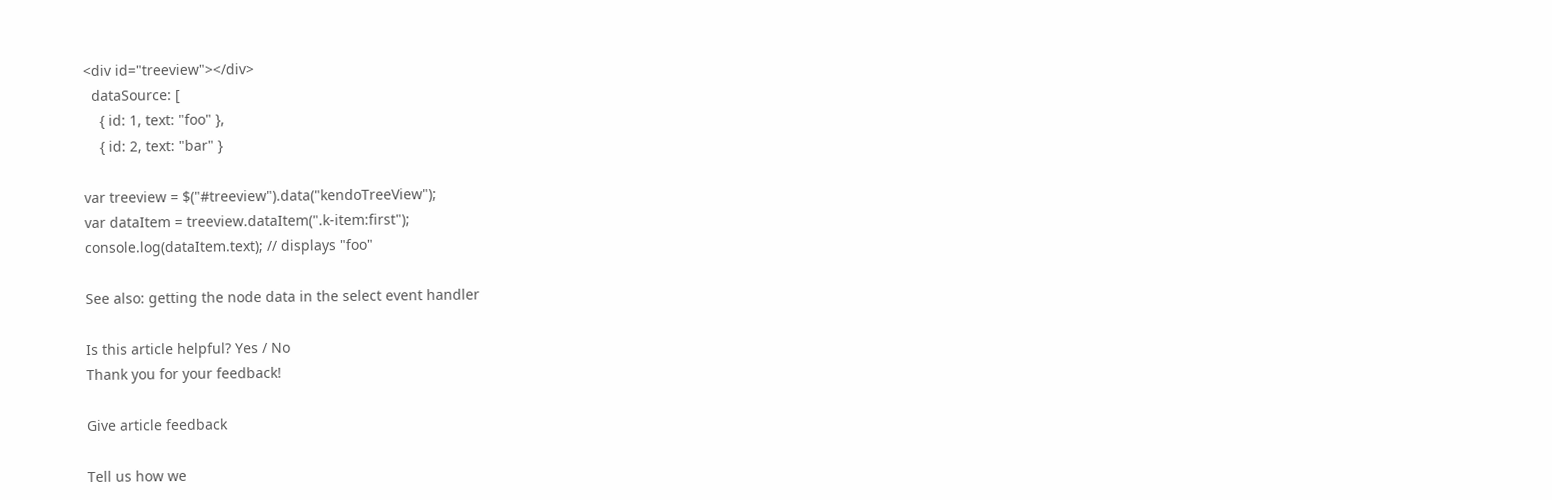<div id="treeview"></div>
  dataSource: [
    { id: 1, text: "foo" },
    { id: 2, text: "bar" }

var treeview = $("#treeview").data("kendoTreeView");
var dataItem = treeview.dataItem(".k-item:first");
console.log(dataItem.text); // displays "foo"

See also: getting the node data in the select event handler

Is this article helpful? Yes / No
Thank you for your feedback!

Give article feedback

Tell us how we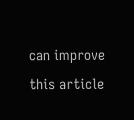can improve this article